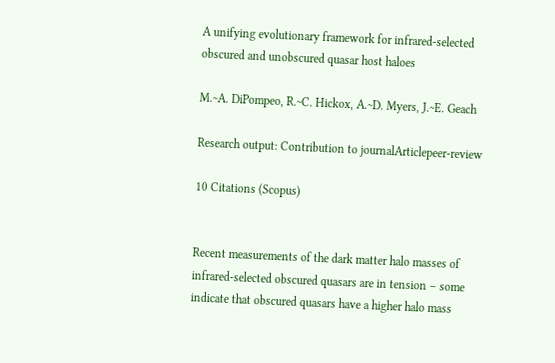A unifying evolutionary framework for infrared-selected obscured and unobscured quasar host haloes

M.~A. DiPompeo, R.~C. Hickox, A.~D. Myers, J.~E. Geach

Research output: Contribution to journalArticlepeer-review

10 Citations (Scopus)


Recent measurements of the dark matter halo masses of infrared-selected obscured quasars are in tension – some indicate that obscured quasars have a higher halo mass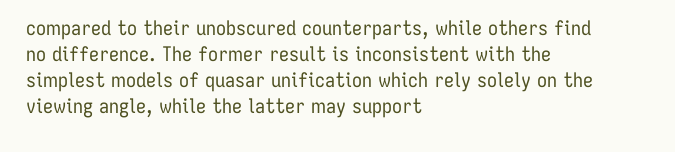compared to their unobscured counterparts, while others find no difference. The former result is inconsistent with the simplest models of quasar unification which rely solely on the viewing angle, while the latter may support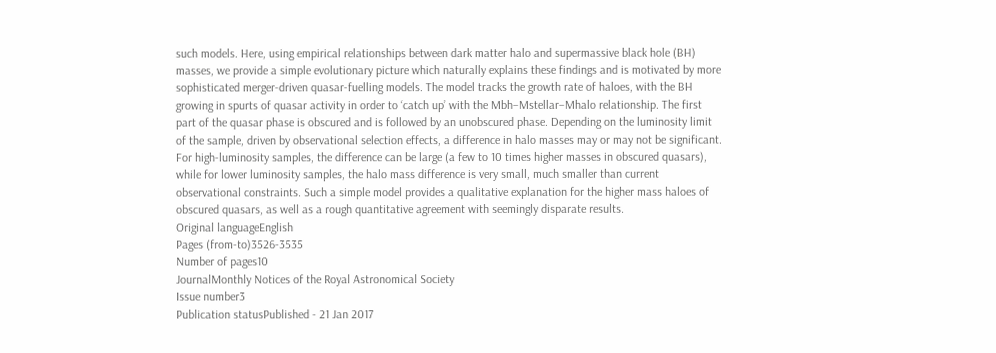such models. Here, using empirical relationships between dark matter halo and supermassive black hole (BH) masses, we provide a simple evolutionary picture which naturally explains these findings and is motivated by more sophisticated merger-driven quasar-fuelling models. The model tracks the growth rate of haloes, with the BH growing in spurts of quasar activity in order to ‘catch up’ with the Mbh–Mstellar–Mhalo relationship. The first part of the quasar phase is obscured and is followed by an unobscured phase. Depending on the luminosity limit of the sample, driven by observational selection effects, a difference in halo masses may or may not be significant. For high-luminosity samples, the difference can be large (a few to 10 times higher masses in obscured quasars), while for lower luminosity samples, the halo mass difference is very small, much smaller than current observational constraints. Such a simple model provides a qualitative explanation for the higher mass haloes of obscured quasars, as well as a rough quantitative agreement with seemingly disparate results.
Original languageEnglish
Pages (from-to)3526-3535
Number of pages10
JournalMonthly Notices of the Royal Astronomical Society
Issue number3
Publication statusPublished - 21 Jan 2017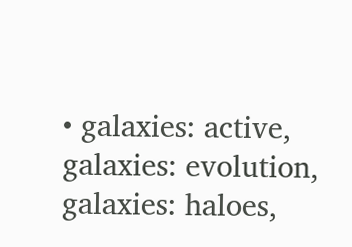• galaxies: active, galaxies: evolution, galaxies: haloes,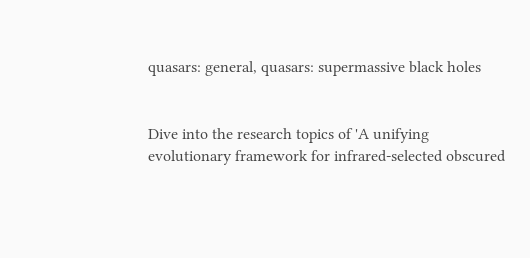quasars: general, quasars: supermassive black holes


Dive into the research topics of 'A unifying evolutionary framework for infrared-selected obscured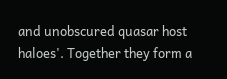and unobscured quasar host haloes'. Together they form a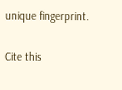unique fingerprint.

Cite this